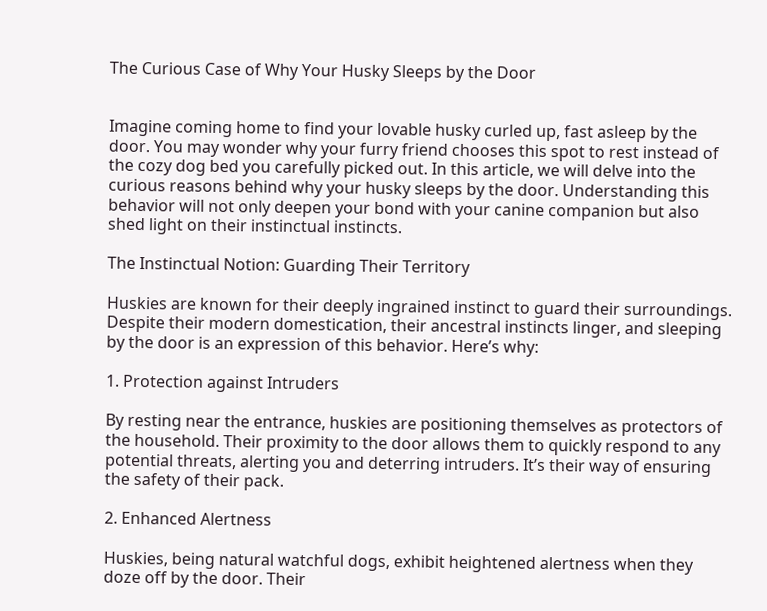The Curious Case of Why Your Husky Sleeps by the Door


Imagine coming home to find your lovable husky curled up, fast asleep by the door. You may wonder why your furry friend chooses this spot to rest instead of the cozy dog bed you carefully picked out. In this article, we will delve into the curious reasons behind why your husky sleeps by the door. Understanding this behavior will not only deepen your bond with your canine companion but also shed light on their instinctual instincts.

The Instinctual Notion: Guarding Their Territory

Huskies are known for their deeply ingrained instinct to guard their surroundings. Despite their modern domestication, their ancestral instincts linger, and sleeping by the door is an expression of this behavior. Here’s why:

1. Protection against Intruders

By resting near the entrance, huskies are positioning themselves as protectors of the household. Their proximity to the door allows them to quickly respond to any potential threats, alerting you and deterring intruders. It’s their way of ensuring the safety of their pack.

2. Enhanced Alertness

Huskies, being natural watchful dogs, exhibit heightened alertness when they doze off by the door. Their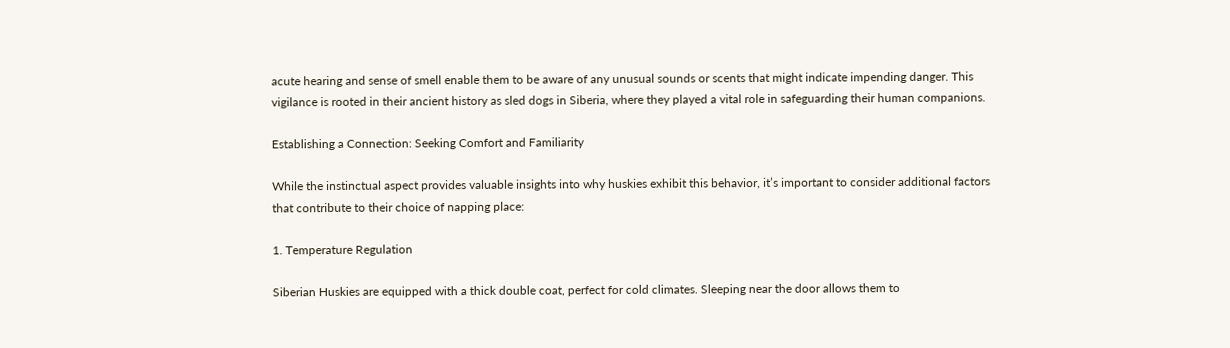acute hearing and sense of smell enable them to be aware of any unusual sounds or scents that might indicate impending danger. This vigilance is rooted in their ancient history as sled dogs in Siberia, where they played a vital role in safeguarding their human companions.

Establishing a Connection: Seeking Comfort and Familiarity

While the instinctual aspect provides valuable insights into why huskies exhibit this behavior, it’s important to consider additional factors that contribute to their choice of napping place:

1. Temperature Regulation

Siberian Huskies are equipped with a thick double coat, perfect for cold climates. Sleeping near the door allows them to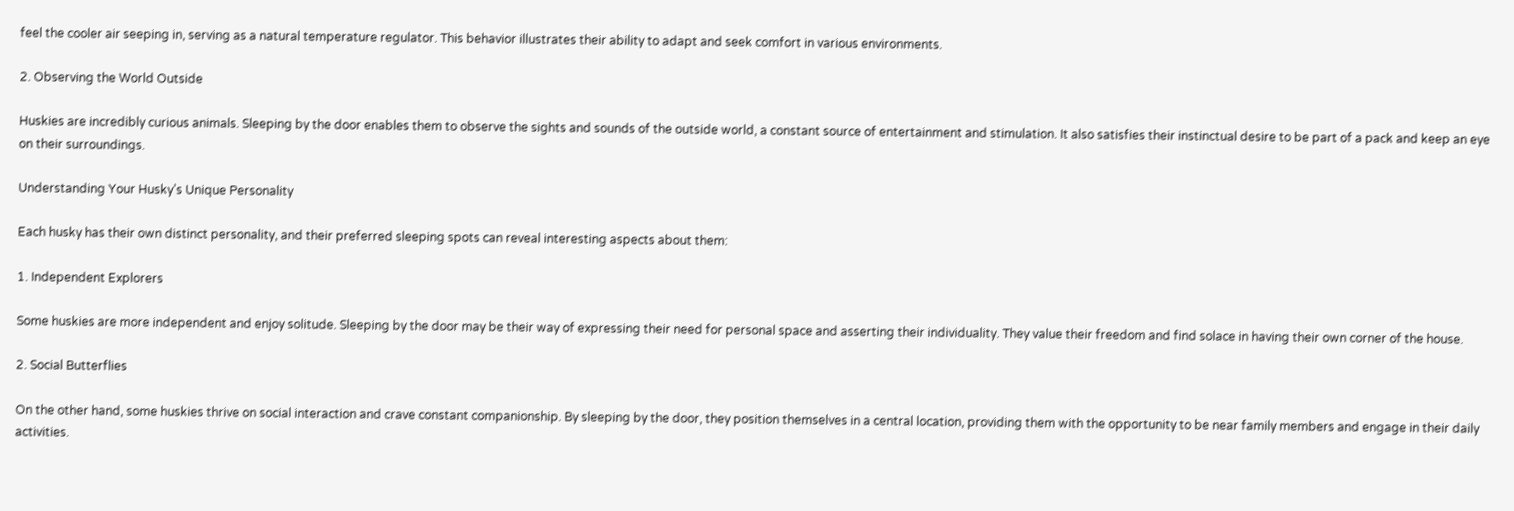feel the cooler air seeping in, serving as a natural temperature regulator. This behavior illustrates their ability to adapt and seek comfort in various environments.

2. Observing the World Outside

Huskies are incredibly curious animals. Sleeping by the door enables them to observe the sights and sounds of the outside world, a constant source of entertainment and stimulation. It also satisfies their instinctual desire to be part of a pack and keep an eye on their surroundings.

Understanding Your Husky’s Unique Personality

Each husky has their own distinct personality, and their preferred sleeping spots can reveal interesting aspects about them:

1. Independent Explorers

Some huskies are more independent and enjoy solitude. Sleeping by the door may be their way of expressing their need for personal space and asserting their individuality. They value their freedom and find solace in having their own corner of the house.

2. Social Butterflies

On the other hand, some huskies thrive on social interaction and crave constant companionship. By sleeping by the door, they position themselves in a central location, providing them with the opportunity to be near family members and engage in their daily activities.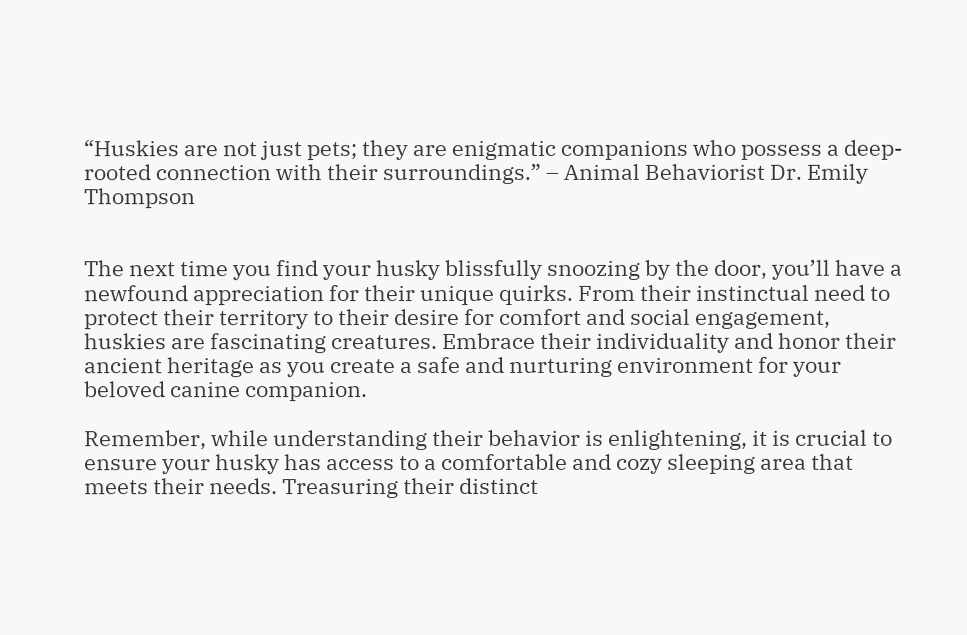“Huskies are not just pets; they are enigmatic companions who possess a deep-rooted connection with their surroundings.” – Animal Behaviorist Dr. Emily Thompson


The next time you find your husky blissfully snoozing by the door, you’ll have a newfound appreciation for their unique quirks. From their instinctual need to protect their territory to their desire for comfort and social engagement, huskies are fascinating creatures. Embrace their individuality and honor their ancient heritage as you create a safe and nurturing environment for your beloved canine companion.

Remember, while understanding their behavior is enlightening, it is crucial to ensure your husky has access to a comfortable and cozy sleeping area that meets their needs. Treasuring their distinct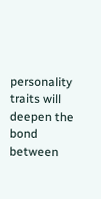personality traits will deepen the bond between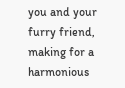you and your furry friend, making for a harmonious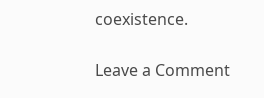coexistence.

Leave a Comment